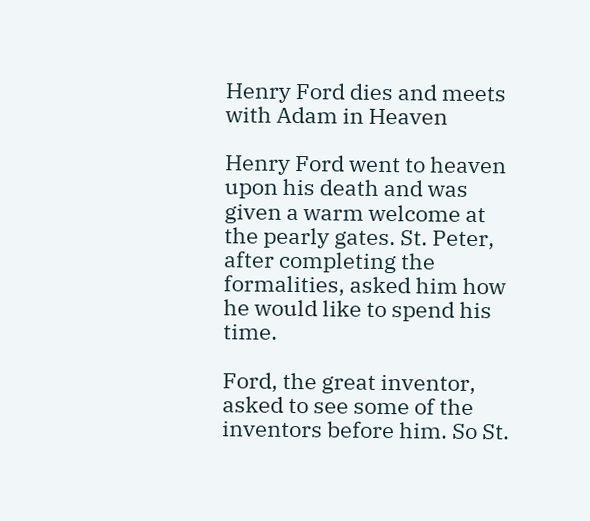Henry Ford dies and meets with Adam in Heaven

Henry Ford went to heaven upon his death and was given a warm welcome at the pearly gates. St. Peter, after completing the formalities, asked him how he would like to spend his time.

Ford, the great inventor, asked to see some of the inventors before him. So St.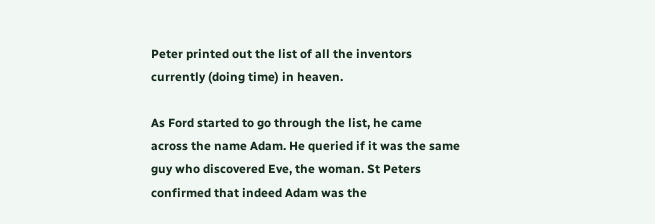Peter printed out the list of all the inventors currently (doing time) in heaven.

As Ford started to go through the list, he came across the name Adam. He queried if it was the same guy who discovered Eve, the woman. St Peters confirmed that indeed Adam was the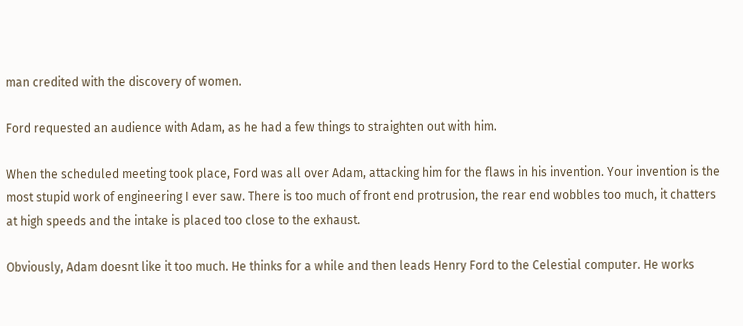man credited with the discovery of women.

Ford requested an audience with Adam, as he had a few things to straighten out with him.

When the scheduled meeting took place, Ford was all over Adam, attacking him for the flaws in his invention. Your invention is the most stupid work of engineering I ever saw. There is too much of front end protrusion, the rear end wobbles too much, it chatters at high speeds and the intake is placed too close to the exhaust.

Obviously, Adam doesnt like it too much. He thinks for a while and then leads Henry Ford to the Celestial computer. He works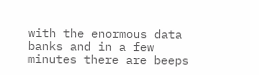with the enormous data banks and in a few minutes there are beeps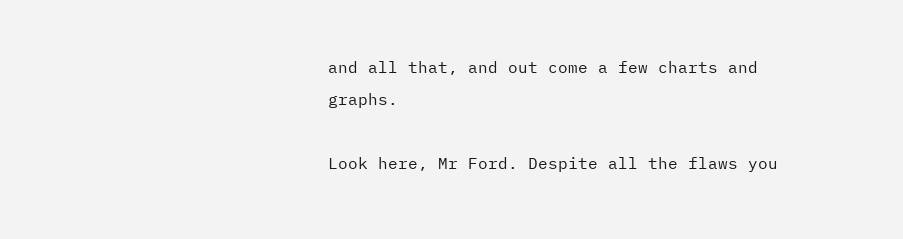and all that, and out come a few charts and graphs.

Look here, Mr Ford. Despite all the flaws you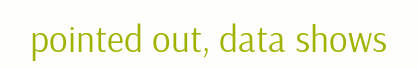pointed out, data shows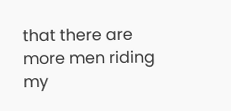that there are more men riding my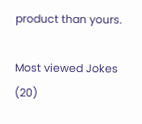product than yours.

Most viewed Jokes (20)